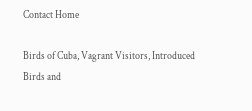Contact Home

Birds of Cuba, Vagrant Visitors, Introduced Birds and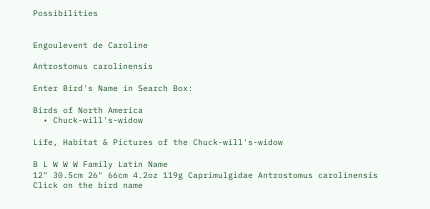Possibilities


Engoulevent de Caroline

Antrostomus carolinensis

Enter Bird's Name in Search Box:

Birds of North America
  • Chuck-will's-widow

Life, Habitat & Pictures of the Chuck-will's-widow

B L W W W Family Latin Name
12" 30.5cm 26" 66cm 4.2oz 119g Caprimulgidae Antrostomus carolinensis
Click on the bird name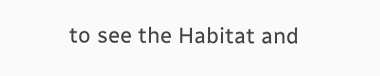to see the Habitat and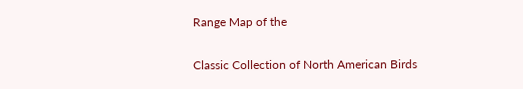Range Map of the

Classic Collection of North American Birds